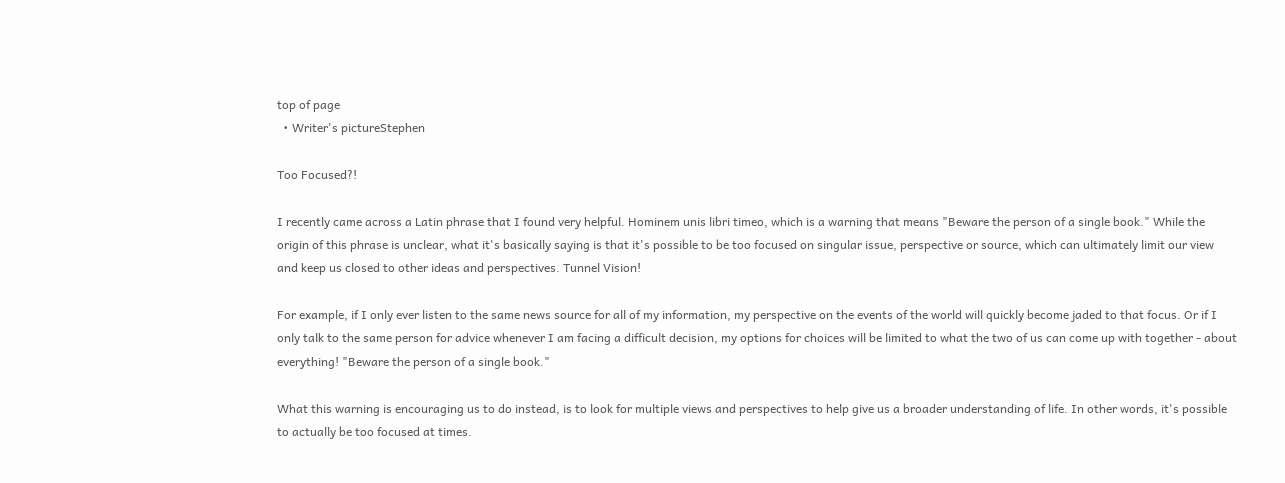top of page
  • Writer's pictureStephen

Too Focused?!

I recently came across a Latin phrase that I found very helpful. Hominem unis libri timeo, which is a warning that means "Beware the person of a single book." While the origin of this phrase is unclear, what it's basically saying is that it's possible to be too focused on singular issue, perspective or source, which can ultimately limit our view and keep us closed to other ideas and perspectives. Tunnel Vision!

For example, if I only ever listen to the same news source for all of my information, my perspective on the events of the world will quickly become jaded to that focus. Or if I only talk to the same person for advice whenever I am facing a difficult decision, my options for choices will be limited to what the two of us can come up with together - about everything! "Beware the person of a single book."

What this warning is encouraging us to do instead, is to look for multiple views and perspectives to help give us a broader understanding of life. In other words, it's possible to actually be too focused at times.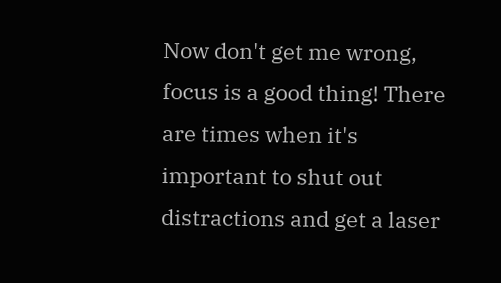Now don't get me wrong, focus is a good thing! There are times when it's important to shut out distractions and get a laser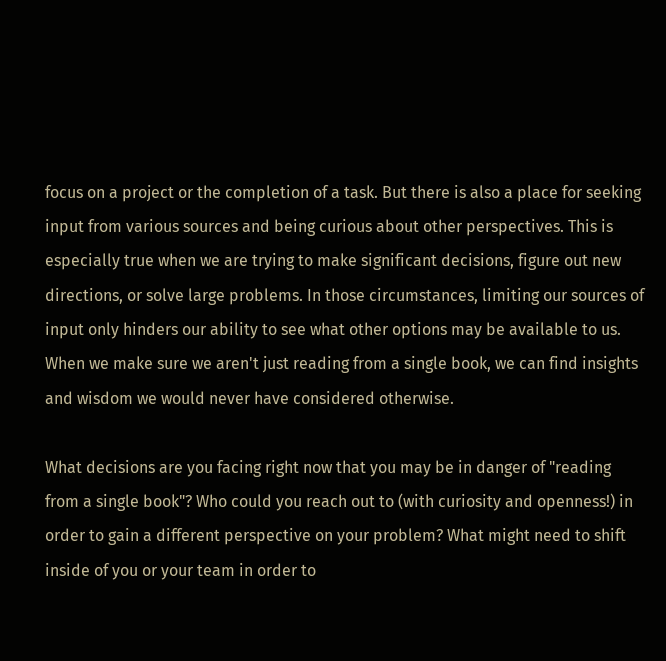focus on a project or the completion of a task. But there is also a place for seeking input from various sources and being curious about other perspectives. This is especially true when we are trying to make significant decisions, figure out new directions, or solve large problems. In those circumstances, limiting our sources of input only hinders our ability to see what other options may be available to us. When we make sure we aren't just reading from a single book, we can find insights and wisdom we would never have considered otherwise.

What decisions are you facing right now that you may be in danger of "reading from a single book"? Who could you reach out to (with curiosity and openness!) in order to gain a different perspective on your problem? What might need to shift inside of you or your team in order to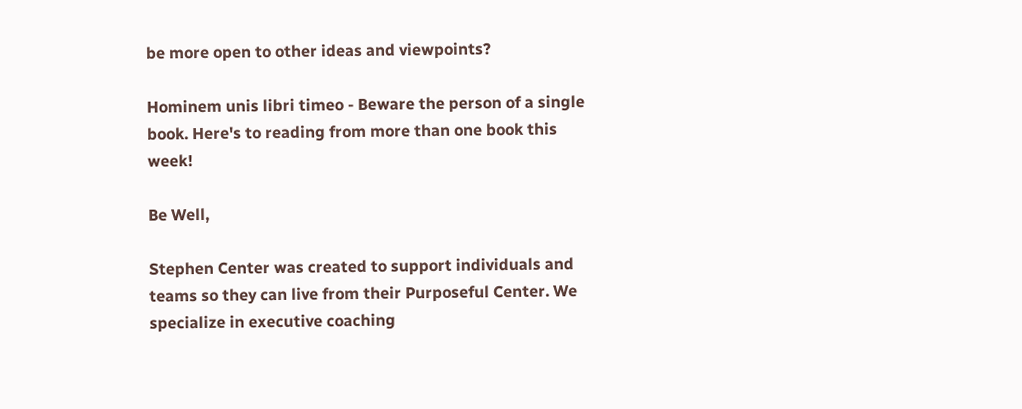be more open to other ideas and viewpoints?

Hominem unis libri timeo - Beware the person of a single book. Here's to reading from more than one book this week!

Be Well,

Stephen Center was created to support individuals and teams so they can live from their Purposeful Center. We specialize in executive coaching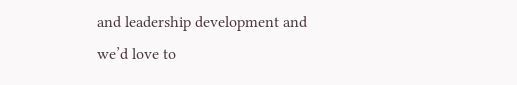and leadership development and we’d love to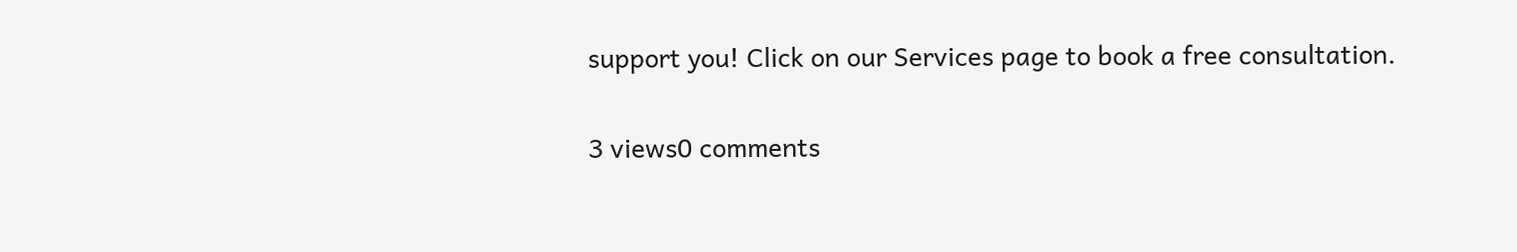support you! Click on our Services page to book a free consultation.

3 views0 comments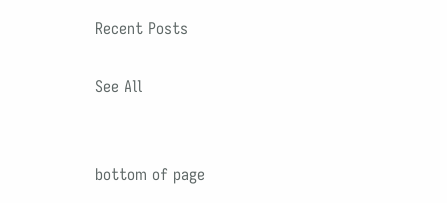Recent Posts

See All


bottom of page